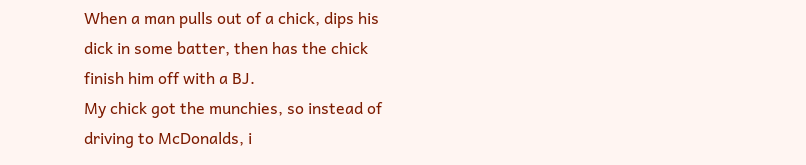When a man pulls out of a chick, dips his dick in some batter, then has the chick finish him off with a BJ.
My chick got the munchies, so instead of driving to McDonalds, i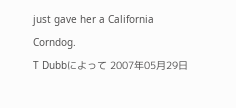just gave her a California Corndog.
T Dubbによって 2007年05月29日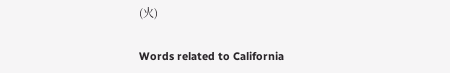(火)

Words related to California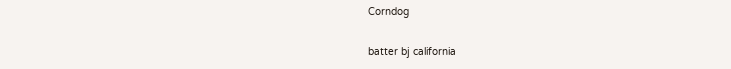Corndog

batter bj california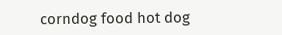corndog food hot dog